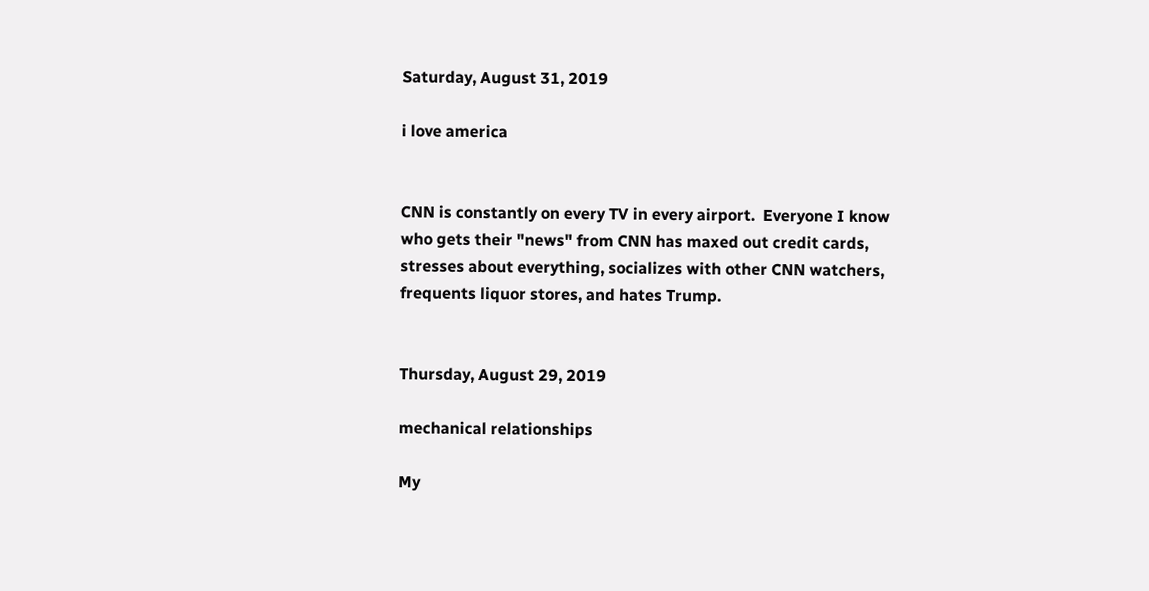Saturday, August 31, 2019

i love america


CNN is constantly on every TV in every airport.  Everyone I know who gets their "news" from CNN has maxed out credit cards, stresses about everything, socializes with other CNN watchers, frequents liquor stores, and hates Trump.


Thursday, August 29, 2019

mechanical relationships

My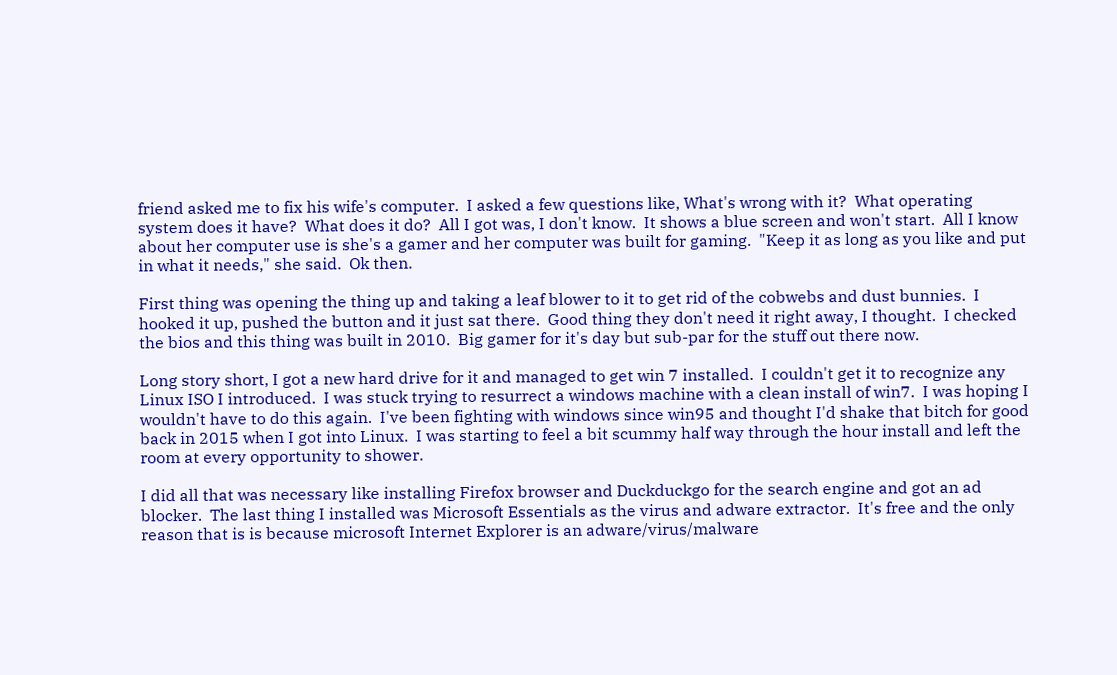friend asked me to fix his wife's computer.  I asked a few questions like, What's wrong with it?  What operating system does it have?  What does it do?  All I got was, I don't know.  It shows a blue screen and won't start.  All I know about her computer use is she's a gamer and her computer was built for gaming.  "Keep it as long as you like and put in what it needs," she said.  Ok then.

First thing was opening the thing up and taking a leaf blower to it to get rid of the cobwebs and dust bunnies.  I hooked it up, pushed the button and it just sat there.  Good thing they don't need it right away, I thought.  I checked the bios and this thing was built in 2010.  Big gamer for it's day but sub-par for the stuff out there now.

Long story short, I got a new hard drive for it and managed to get win 7 installed.  I couldn't get it to recognize any Linux ISO I introduced.  I was stuck trying to resurrect a windows machine with a clean install of win7.  I was hoping I wouldn't have to do this again.  I've been fighting with windows since win95 and thought I'd shake that bitch for good back in 2015 when I got into Linux.  I was starting to feel a bit scummy half way through the hour install and left the room at every opportunity to shower.

I did all that was necessary like installing Firefox browser and Duckduckgo for the search engine and got an ad blocker.  The last thing I installed was Microsoft Essentials as the virus and adware extractor.  It's free and the only reason that is is because microsoft Internet Explorer is an adware/virus/malware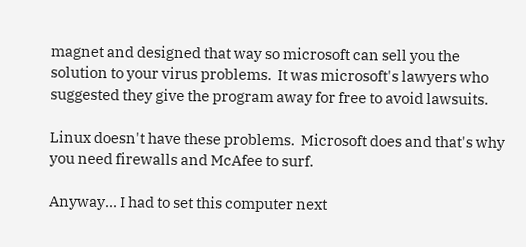magnet and designed that way so microsoft can sell you the solution to your virus problems.  It was microsoft's lawyers who suggested they give the program away for free to avoid lawsuits.

Linux doesn't have these problems.  Microsoft does and that's why you need firewalls and McAfee to surf.

Anyway... I had to set this computer next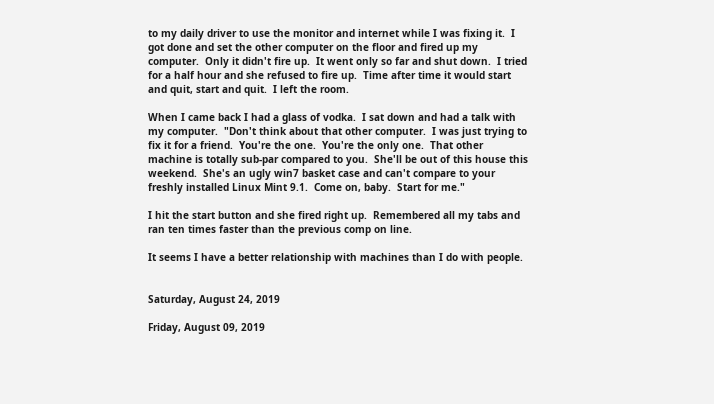to my daily driver to use the monitor and internet while I was fixing it.  I got done and set the other computer on the floor and fired up my computer.  Only it didn't fire up.  It went only so far and shut down.  I tried for a half hour and she refused to fire up.  Time after time it would start and quit, start and quit.  I left the room.

When I came back I had a glass of vodka.  I sat down and had a talk with my computer.  "Don't think about that other computer.  I was just trying to fix it for a friend.  You're the one.  You're the only one.  That other machine is totally sub-par compared to you.  She'll be out of this house this weekend.  She's an ugly win7 basket case and can't compare to your freshly installed Linux Mint 9.1.  Come on, baby.  Start for me."

I hit the start button and she fired right up.  Remembered all my tabs and ran ten times faster than the previous comp on line.

It seems I have a better relationship with machines than I do with people.


Saturday, August 24, 2019

Friday, August 09, 2019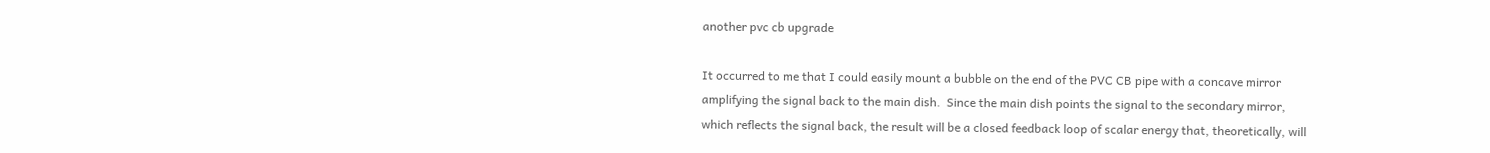another pvc cb upgrade

It occurred to me that I could easily mount a bubble on the end of the PVC CB pipe with a concave mirror amplifying the signal back to the main dish.  Since the main dish points the signal to the secondary mirror, which reflects the signal back, the result will be a closed feedback loop of scalar energy that, theoretically, will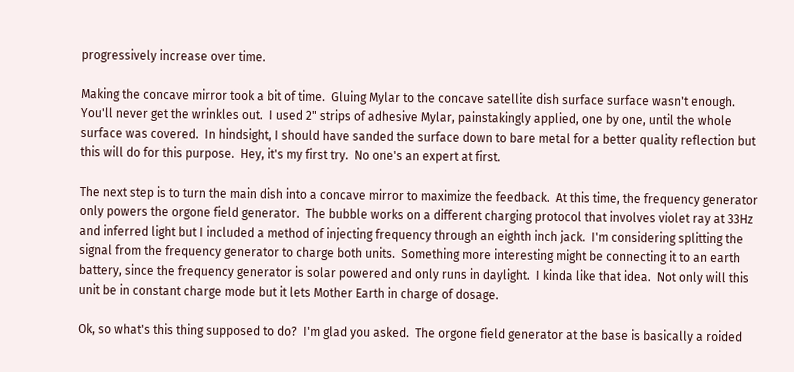progressively increase over time.

Making the concave mirror took a bit of time.  Gluing Mylar to the concave satellite dish surface surface wasn't enough.  You'll never get the wrinkles out.  I used 2" strips of adhesive Mylar, painstakingly applied, one by one, until the whole surface was covered.  In hindsight, I should have sanded the surface down to bare metal for a better quality reflection but this will do for this purpose.  Hey, it's my first try.  No one's an expert at first.

The next step is to turn the main dish into a concave mirror to maximize the feedback.  At this time, the frequency generator only powers the orgone field generator.  The bubble works on a different charging protocol that involves violet ray at 33Hz and inferred light but I included a method of injecting frequency through an eighth inch jack.  I'm considering splitting the signal from the frequency generator to charge both units.  Something more interesting might be connecting it to an earth battery, since the frequency generator is solar powered and only runs in daylight.  I kinda like that idea.  Not only will this unit be in constant charge mode but it lets Mother Earth in charge of dosage.

Ok, so what's this thing supposed to do?  I'm glad you asked.  The orgone field generator at the base is basically a roided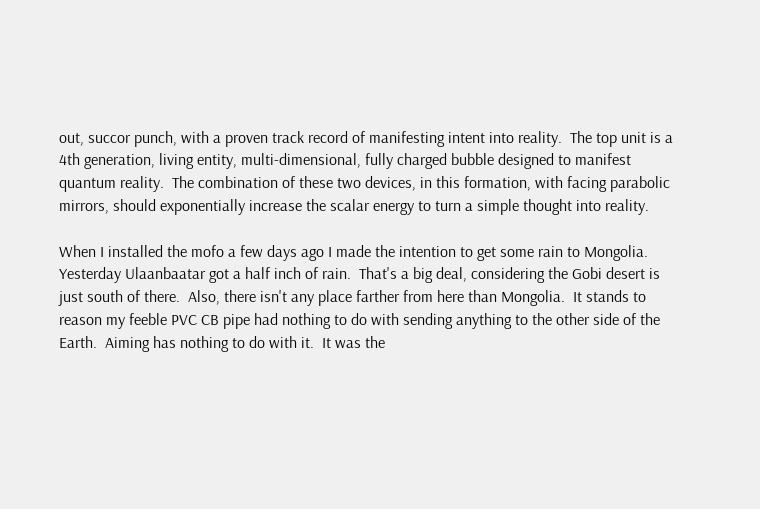out, succor punch, with a proven track record of manifesting intent into reality.  The top unit is a 4th generation, living entity, multi-dimensional, fully charged bubble designed to manifest quantum reality.  The combination of these two devices, in this formation, with facing parabolic mirrors, should exponentially increase the scalar energy to turn a simple thought into reality.

When I installed the mofo a few days ago I made the intention to get some rain to Mongolia.  Yesterday Ulaanbaatar got a half inch of rain.  That's a big deal, considering the Gobi desert is just south of there.  Also, there isn't any place farther from here than Mongolia.  It stands to reason my feeble PVC CB pipe had nothing to do with sending anything to the other side of the Earth.  Aiming has nothing to do with it.  It was the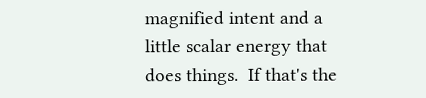magnified intent and a little scalar energy that does things.  If that's the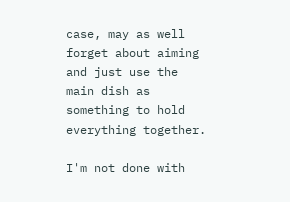case, may as well forget about aiming and just use the main dish as something to hold everything together.

I'm not done with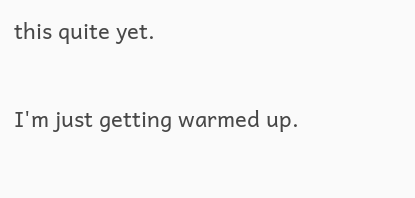this quite yet.

I'm just getting warmed up.